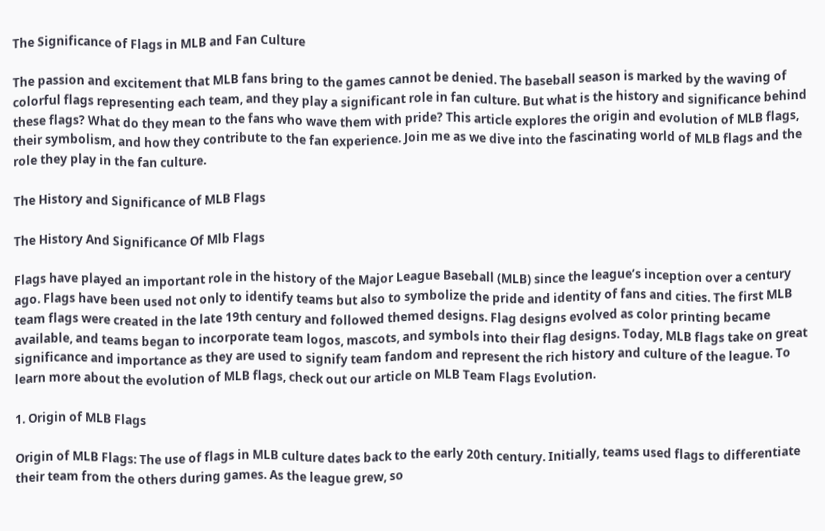The Significance of Flags in MLB and Fan Culture

The passion and excitement that MLB fans bring to the games cannot be denied. The baseball season is marked by the waving of colorful flags representing each team, and they play a significant role in fan culture. But what is the history and significance behind these flags? What do they mean to the fans who wave them with pride? This article explores the origin and evolution of MLB flags, their symbolism, and how they contribute to the fan experience. Join me as we dive into the fascinating world of MLB flags and the role they play in the fan culture.

The History and Significance of MLB Flags

The History And Significance Of Mlb Flags

Flags have played an important role in the history of the Major League Baseball (MLB) since the league’s inception over a century ago. Flags have been used not only to identify teams but also to symbolize the pride and identity of fans and cities. The first MLB team flags were created in the late 19th century and followed themed designs. Flag designs evolved as color printing became available, and teams began to incorporate team logos, mascots, and symbols into their flag designs. Today, MLB flags take on great significance and importance as they are used to signify team fandom and represent the rich history and culture of the league. To learn more about the evolution of MLB flags, check out our article on MLB Team Flags Evolution.

1. Origin of MLB Flags

Origin of MLB Flags: The use of flags in MLB culture dates back to the early 20th century. Initially, teams used flags to differentiate their team from the others during games. As the league grew, so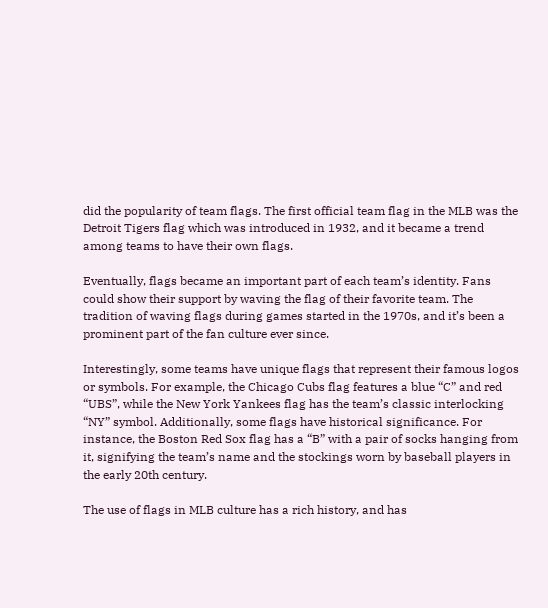did the popularity of team flags. The first official team flag in the MLB was the Detroit Tigers flag which was introduced in 1932, and it became a trend among teams to have their own flags.

Eventually, flags became an important part of each team’s identity. Fans could show their support by waving the flag of their favorite team. The tradition of waving flags during games started in the 1970s, and it’s been a prominent part of the fan culture ever since.

Interestingly, some teams have unique flags that represent their famous logos or symbols. For example, the Chicago Cubs flag features a blue “C” and red “UBS”, while the New York Yankees flag has the team’s classic interlocking “NY” symbol. Additionally, some flags have historical significance. For instance, the Boston Red Sox flag has a “B” with a pair of socks hanging from it, signifying the team’s name and the stockings worn by baseball players in the early 20th century.

The use of flags in MLB culture has a rich history, and has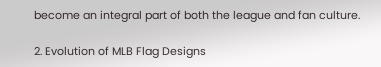become an integral part of both the league and fan culture.

2. Evolution of MLB Flag Designs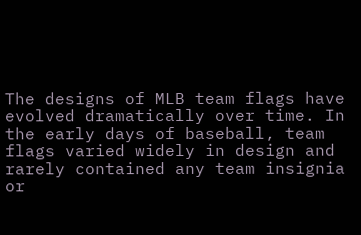The designs of MLB team flags have evolved dramatically over time. In the early days of baseball, team flags varied widely in design and rarely contained any team insignia or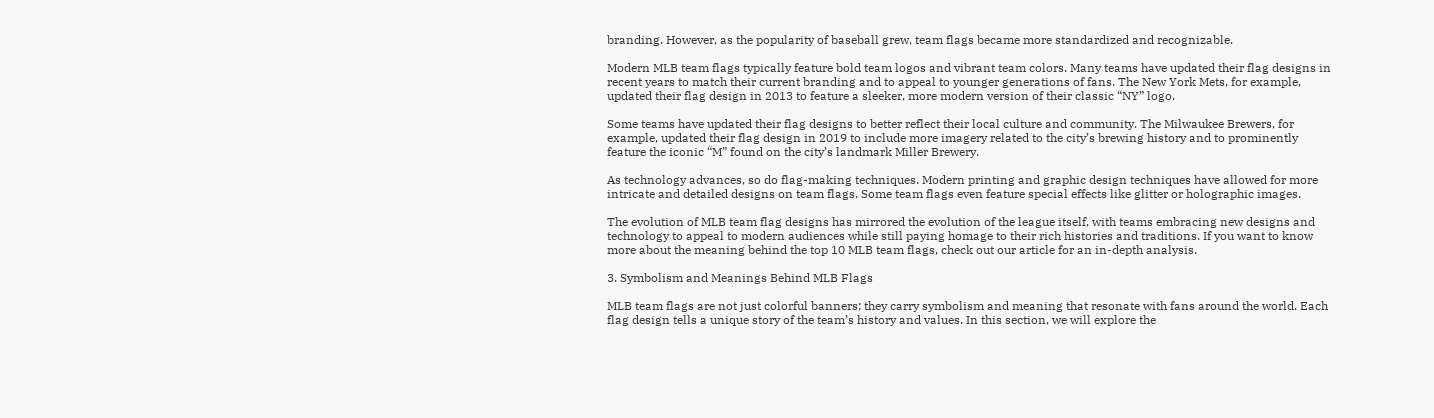branding. However, as the popularity of baseball grew, team flags became more standardized and recognizable.

Modern MLB team flags typically feature bold team logos and vibrant team colors. Many teams have updated their flag designs in recent years to match their current branding and to appeal to younger generations of fans. The New York Mets, for example, updated their flag design in 2013 to feature a sleeker, more modern version of their classic “NY” logo.

Some teams have updated their flag designs to better reflect their local culture and community. The Milwaukee Brewers, for example, updated their flag design in 2019 to include more imagery related to the city’s brewing history and to prominently feature the iconic “M” found on the city’s landmark Miller Brewery.

As technology advances, so do flag-making techniques. Modern printing and graphic design techniques have allowed for more intricate and detailed designs on team flags. Some team flags even feature special effects like glitter or holographic images.

The evolution of MLB team flag designs has mirrored the evolution of the league itself, with teams embracing new designs and technology to appeal to modern audiences while still paying homage to their rich histories and traditions. If you want to know more about the meaning behind the top 10 MLB team flags, check out our article for an in-depth analysis.

3. Symbolism and Meanings Behind MLB Flags

MLB team flags are not just colorful banners; they carry symbolism and meaning that resonate with fans around the world. Each flag design tells a unique story of the team’s history and values. In this section, we will explore the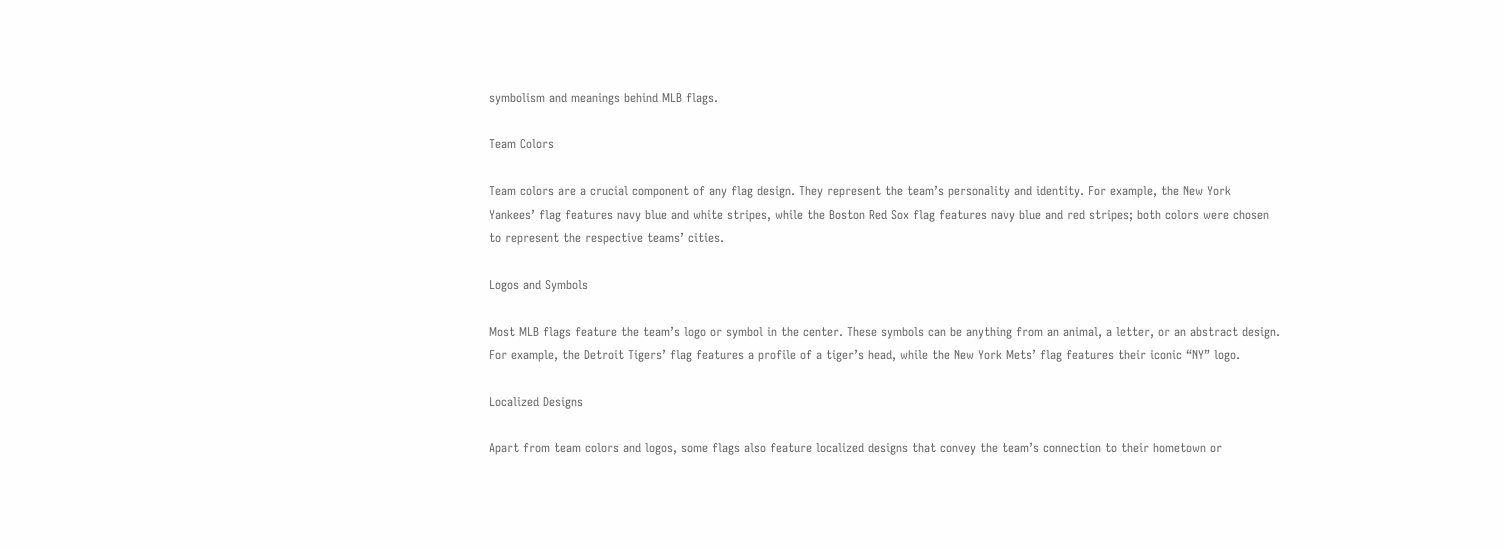symbolism and meanings behind MLB flags.

Team Colors

Team colors are a crucial component of any flag design. They represent the team’s personality and identity. For example, the New York Yankees’ flag features navy blue and white stripes, while the Boston Red Sox flag features navy blue and red stripes; both colors were chosen to represent the respective teams’ cities.

Logos and Symbols

Most MLB flags feature the team’s logo or symbol in the center. These symbols can be anything from an animal, a letter, or an abstract design. For example, the Detroit Tigers’ flag features a profile of a tiger’s head, while the New York Mets’ flag features their iconic “NY” logo.

Localized Designs

Apart from team colors and logos, some flags also feature localized designs that convey the team’s connection to their hometown or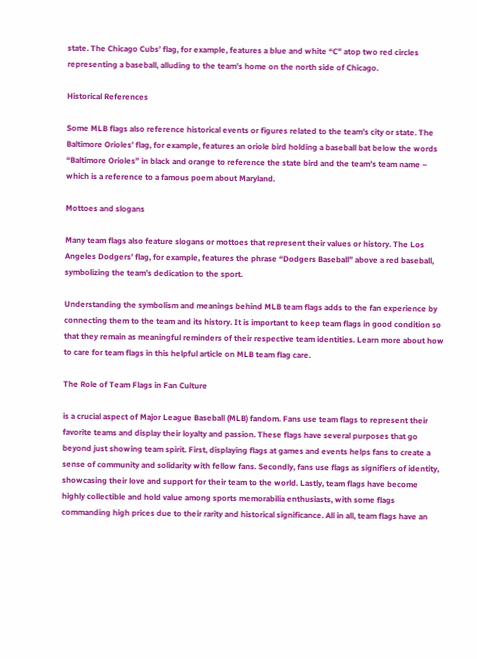state. The Chicago Cubs’ flag, for example, features a blue and white “C” atop two red circles representing a baseball, alluding to the team’s home on the north side of Chicago.

Historical References

Some MLB flags also reference historical events or figures related to the team’s city or state. The Baltimore Orioles’ flag, for example, features an oriole bird holding a baseball bat below the words “Baltimore Orioles” in black and orange to reference the state bird and the team’s team name – which is a reference to a famous poem about Maryland.

Mottoes and slogans

Many team flags also feature slogans or mottoes that represent their values or history. The Los Angeles Dodgers’ flag, for example, features the phrase “Dodgers Baseball” above a red baseball, symbolizing the team’s dedication to the sport.

Understanding the symbolism and meanings behind MLB team flags adds to the fan experience by connecting them to the team and its history. It is important to keep team flags in good condition so that they remain as meaningful reminders of their respective team identities. Learn more about how to care for team flags in this helpful article on MLB team flag care.

The Role of Team Flags in Fan Culture

is a crucial aspect of Major League Baseball (MLB) fandom. Fans use team flags to represent their favorite teams and display their loyalty and passion. These flags have several purposes that go beyond just showing team spirit. First, displaying flags at games and events helps fans to create a sense of community and solidarity with fellow fans. Secondly, fans use flags as signifiers of identity, showcasing their love and support for their team to the world. Lastly, team flags have become highly collectible and hold value among sports memorabilia enthusiasts, with some flags commanding high prices due to their rarity and historical significance. All in all, team flags have an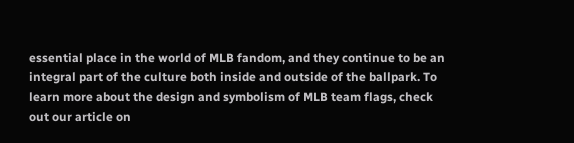essential place in the world of MLB fandom, and they continue to be an integral part of the culture both inside and outside of the ballpark. To learn more about the design and symbolism of MLB team flags, check out our article on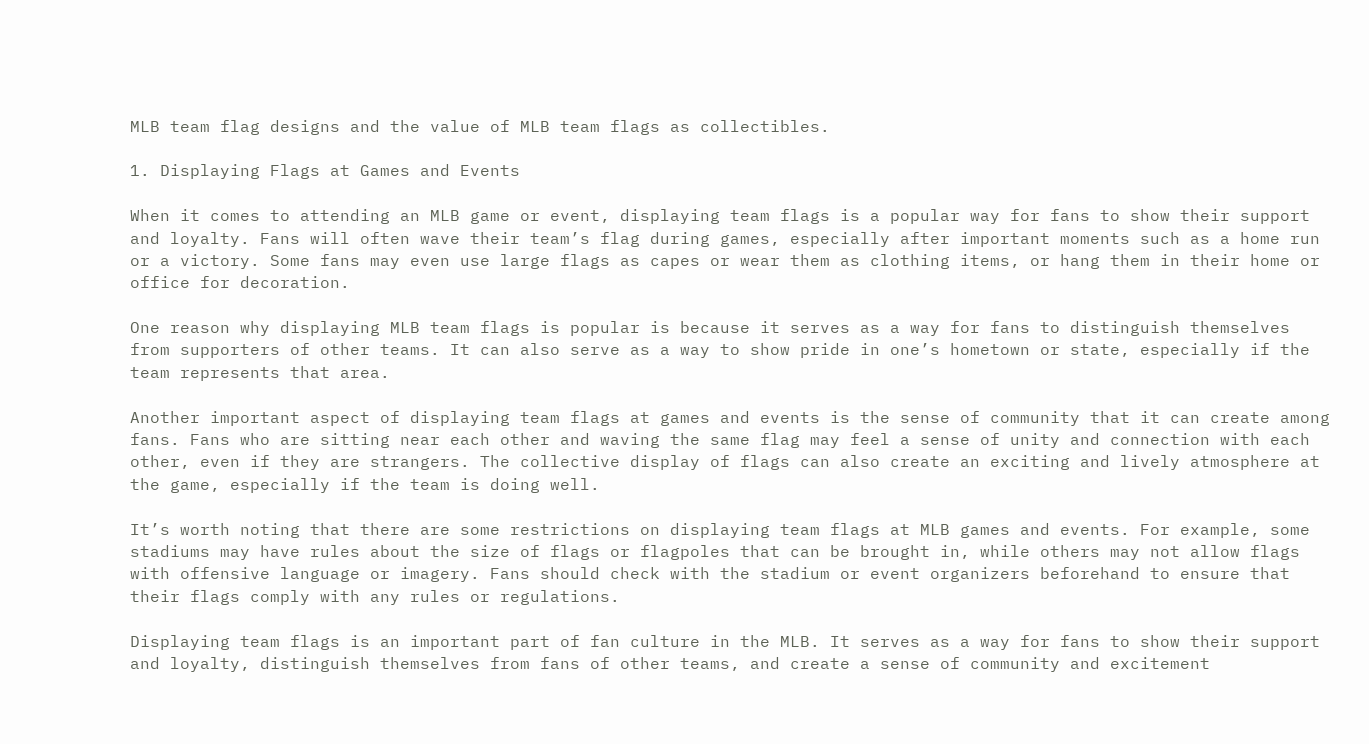MLB team flag designs and the value of MLB team flags as collectibles.

1. Displaying Flags at Games and Events

When it comes to attending an MLB game or event, displaying team flags is a popular way for fans to show their support and loyalty. Fans will often wave their team’s flag during games, especially after important moments such as a home run or a victory. Some fans may even use large flags as capes or wear them as clothing items, or hang them in their home or office for decoration.

One reason why displaying MLB team flags is popular is because it serves as a way for fans to distinguish themselves from supporters of other teams. It can also serve as a way to show pride in one’s hometown or state, especially if the team represents that area.

Another important aspect of displaying team flags at games and events is the sense of community that it can create among fans. Fans who are sitting near each other and waving the same flag may feel a sense of unity and connection with each other, even if they are strangers. The collective display of flags can also create an exciting and lively atmosphere at the game, especially if the team is doing well.

It’s worth noting that there are some restrictions on displaying team flags at MLB games and events. For example, some stadiums may have rules about the size of flags or flagpoles that can be brought in, while others may not allow flags with offensive language or imagery. Fans should check with the stadium or event organizers beforehand to ensure that their flags comply with any rules or regulations.

Displaying team flags is an important part of fan culture in the MLB. It serves as a way for fans to show their support and loyalty, distinguish themselves from fans of other teams, and create a sense of community and excitement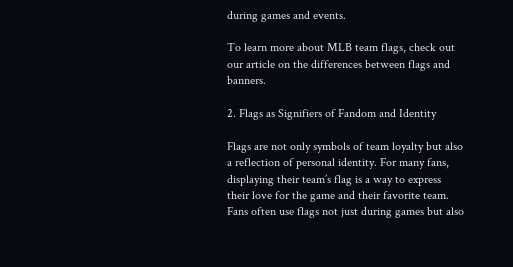during games and events.

To learn more about MLB team flags, check out our article on the differences between flags and banners.

2. Flags as Signifiers of Fandom and Identity

Flags are not only symbols of team loyalty but also a reflection of personal identity. For many fans, displaying their team’s flag is a way to express their love for the game and their favorite team. Fans often use flags not just during games but also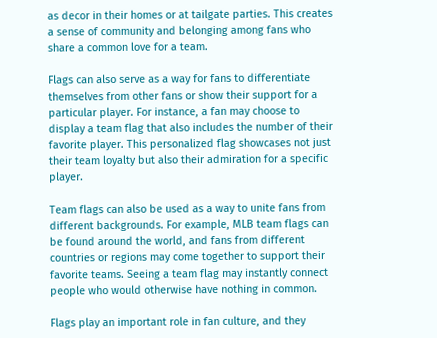as decor in their homes or at tailgate parties. This creates a sense of community and belonging among fans who share a common love for a team.

Flags can also serve as a way for fans to differentiate themselves from other fans or show their support for a particular player. For instance, a fan may choose to display a team flag that also includes the number of their favorite player. This personalized flag showcases not just their team loyalty but also their admiration for a specific player.

Team flags can also be used as a way to unite fans from different backgrounds. For example, MLB team flags can be found around the world, and fans from different countries or regions may come together to support their favorite teams. Seeing a team flag may instantly connect people who would otherwise have nothing in common.

Flags play an important role in fan culture, and they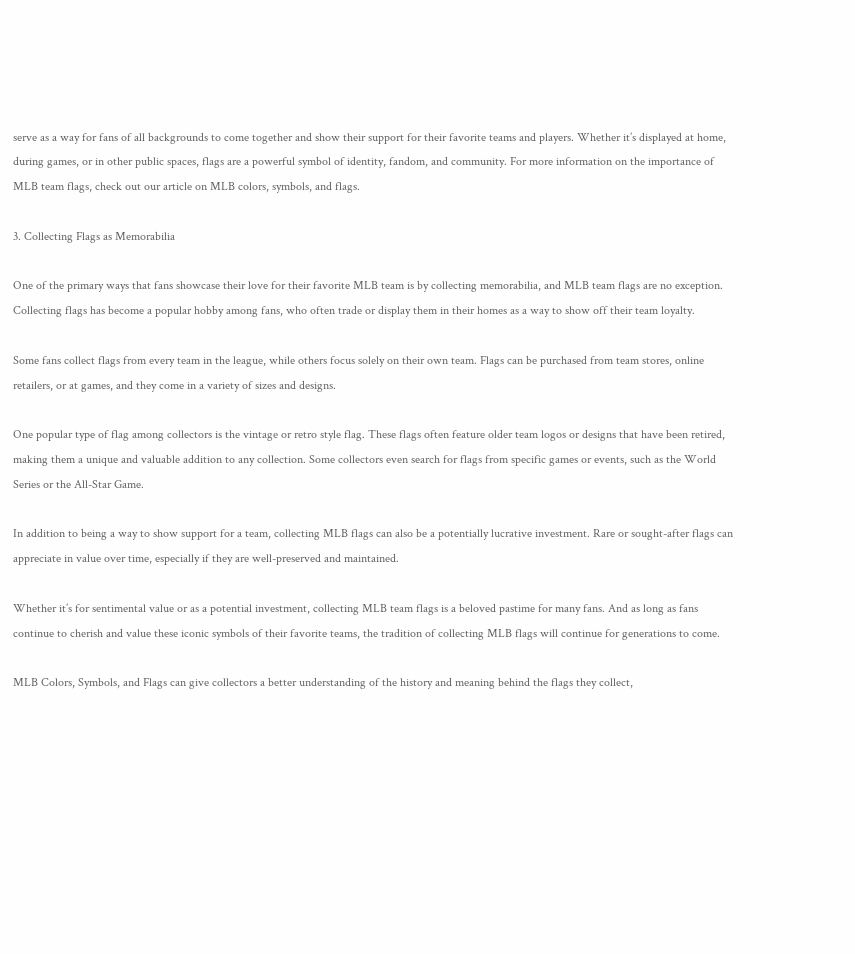serve as a way for fans of all backgrounds to come together and show their support for their favorite teams and players. Whether it’s displayed at home, during games, or in other public spaces, flags are a powerful symbol of identity, fandom, and community. For more information on the importance of MLB team flags, check out our article on MLB colors, symbols, and flags.

3. Collecting Flags as Memorabilia

One of the primary ways that fans showcase their love for their favorite MLB team is by collecting memorabilia, and MLB team flags are no exception. Collecting flags has become a popular hobby among fans, who often trade or display them in their homes as a way to show off their team loyalty.

Some fans collect flags from every team in the league, while others focus solely on their own team. Flags can be purchased from team stores, online retailers, or at games, and they come in a variety of sizes and designs.

One popular type of flag among collectors is the vintage or retro style flag. These flags often feature older team logos or designs that have been retired, making them a unique and valuable addition to any collection. Some collectors even search for flags from specific games or events, such as the World Series or the All-Star Game.

In addition to being a way to show support for a team, collecting MLB flags can also be a potentially lucrative investment. Rare or sought-after flags can appreciate in value over time, especially if they are well-preserved and maintained.

Whether it’s for sentimental value or as a potential investment, collecting MLB team flags is a beloved pastime for many fans. And as long as fans continue to cherish and value these iconic symbols of their favorite teams, the tradition of collecting MLB flags will continue for generations to come.

MLB Colors, Symbols, and Flags can give collectors a better understanding of the history and meaning behind the flags they collect,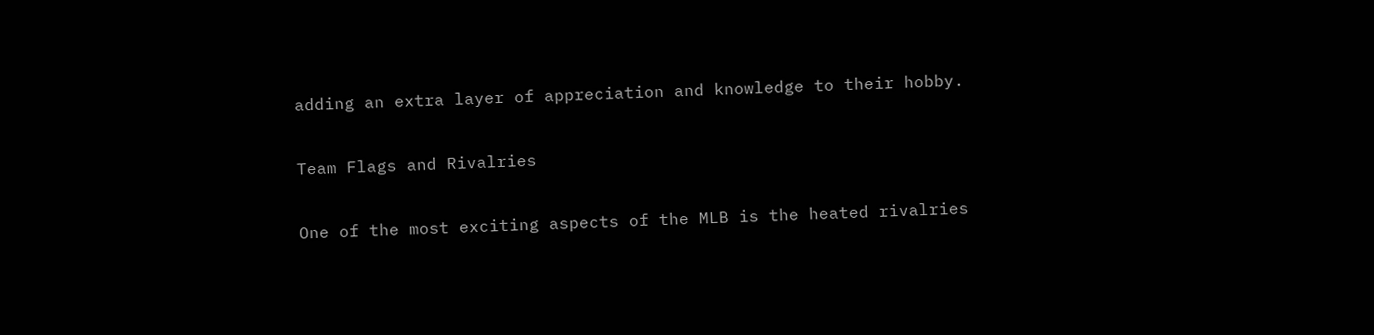adding an extra layer of appreciation and knowledge to their hobby.

Team Flags and Rivalries

One of the most exciting aspects of the MLB is the heated rivalries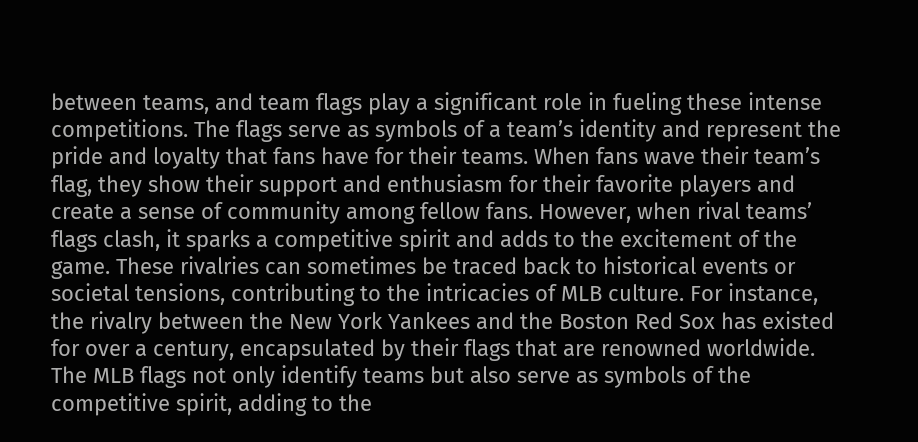between teams, and team flags play a significant role in fueling these intense competitions. The flags serve as symbols of a team’s identity and represent the pride and loyalty that fans have for their teams. When fans wave their team’s flag, they show their support and enthusiasm for their favorite players and create a sense of community among fellow fans. However, when rival teams’ flags clash, it sparks a competitive spirit and adds to the excitement of the game. These rivalries can sometimes be traced back to historical events or societal tensions, contributing to the intricacies of MLB culture. For instance, the rivalry between the New York Yankees and the Boston Red Sox has existed for over a century, encapsulated by their flags that are renowned worldwide. The MLB flags not only identify teams but also serve as symbols of the competitive spirit, adding to the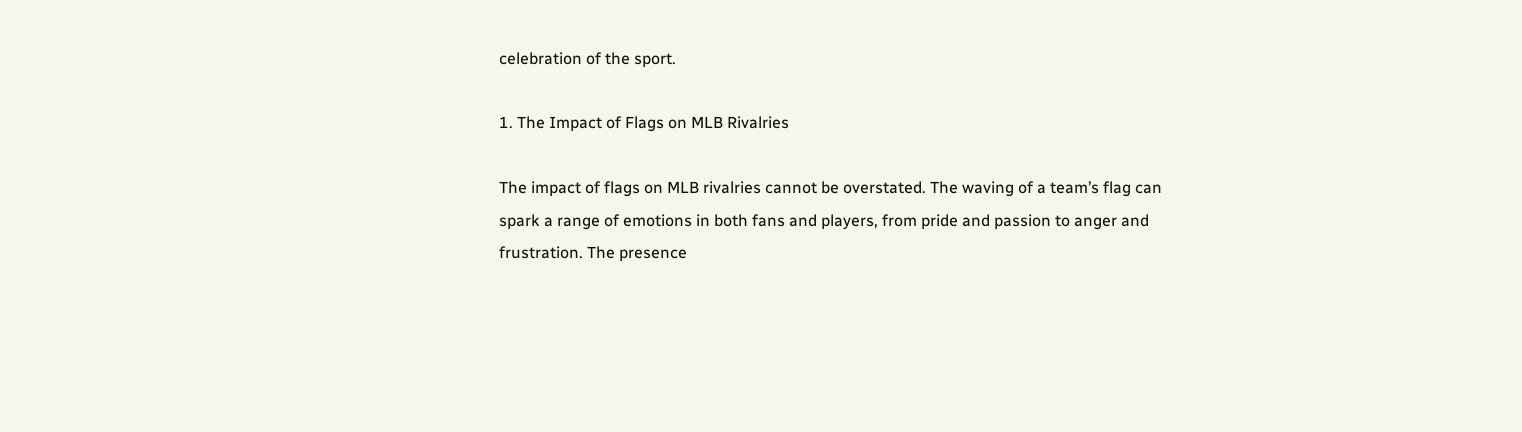celebration of the sport.

1. The Impact of Flags on MLB Rivalries

The impact of flags on MLB rivalries cannot be overstated. The waving of a team’s flag can spark a range of emotions in both fans and players, from pride and passion to anger and frustration. The presence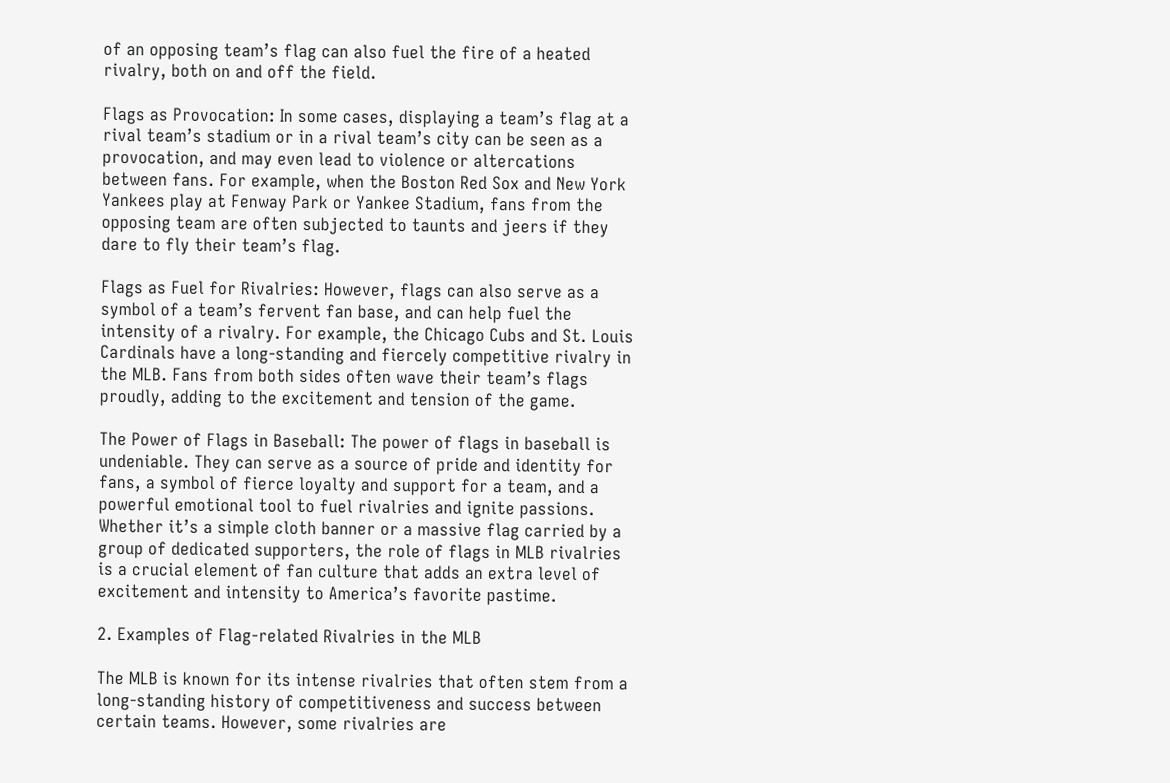of an opposing team’s flag can also fuel the fire of a heated rivalry, both on and off the field.

Flags as Provocation: In some cases, displaying a team’s flag at a rival team’s stadium or in a rival team’s city can be seen as a provocation, and may even lead to violence or altercations between fans. For example, when the Boston Red Sox and New York Yankees play at Fenway Park or Yankee Stadium, fans from the opposing team are often subjected to taunts and jeers if they dare to fly their team’s flag.

Flags as Fuel for Rivalries: However, flags can also serve as a symbol of a team’s fervent fan base, and can help fuel the intensity of a rivalry. For example, the Chicago Cubs and St. Louis Cardinals have a long-standing and fiercely competitive rivalry in the MLB. Fans from both sides often wave their team’s flags proudly, adding to the excitement and tension of the game.

The Power of Flags in Baseball: The power of flags in baseball is undeniable. They can serve as a source of pride and identity for fans, a symbol of fierce loyalty and support for a team, and a powerful emotional tool to fuel rivalries and ignite passions. Whether it’s a simple cloth banner or a massive flag carried by a group of dedicated supporters, the role of flags in MLB rivalries is a crucial element of fan culture that adds an extra level of excitement and intensity to America’s favorite pastime.

2. Examples of Flag-related Rivalries in the MLB

The MLB is known for its intense rivalries that often stem from a long-standing history of competitiveness and success between certain teams. However, some rivalries are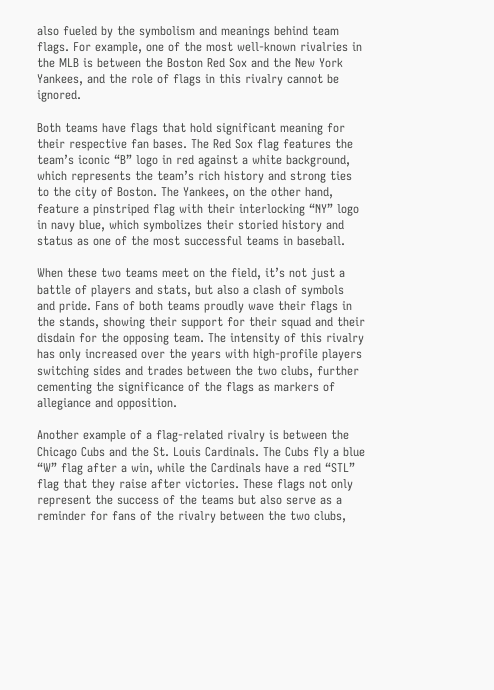also fueled by the symbolism and meanings behind team flags. For example, one of the most well-known rivalries in the MLB is between the Boston Red Sox and the New York Yankees, and the role of flags in this rivalry cannot be ignored.

Both teams have flags that hold significant meaning for their respective fan bases. The Red Sox flag features the team’s iconic “B” logo in red against a white background, which represents the team’s rich history and strong ties to the city of Boston. The Yankees, on the other hand, feature a pinstriped flag with their interlocking “NY” logo in navy blue, which symbolizes their storied history and status as one of the most successful teams in baseball.

When these two teams meet on the field, it’s not just a battle of players and stats, but also a clash of symbols and pride. Fans of both teams proudly wave their flags in the stands, showing their support for their squad and their disdain for the opposing team. The intensity of this rivalry has only increased over the years with high-profile players switching sides and trades between the two clubs, further cementing the significance of the flags as markers of allegiance and opposition.

Another example of a flag-related rivalry is between the Chicago Cubs and the St. Louis Cardinals. The Cubs fly a blue “W” flag after a win, while the Cardinals have a red “STL” flag that they raise after victories. These flags not only represent the success of the teams but also serve as a reminder for fans of the rivalry between the two clubs,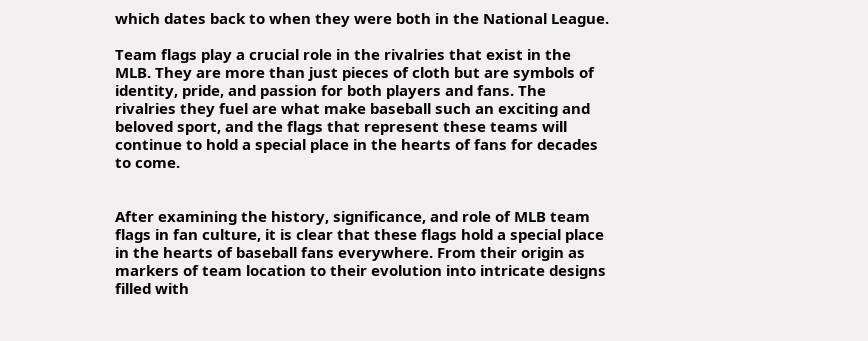which dates back to when they were both in the National League.

Team flags play a crucial role in the rivalries that exist in the MLB. They are more than just pieces of cloth but are symbols of identity, pride, and passion for both players and fans. The rivalries they fuel are what make baseball such an exciting and beloved sport, and the flags that represent these teams will continue to hold a special place in the hearts of fans for decades to come.


After examining the history, significance, and role of MLB team flags in fan culture, it is clear that these flags hold a special place in the hearts of baseball fans everywhere. From their origin as markers of team location to their evolution into intricate designs filled with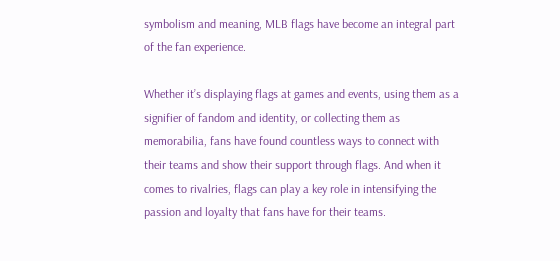symbolism and meaning, MLB flags have become an integral part of the fan experience.

Whether it’s displaying flags at games and events, using them as a signifier of fandom and identity, or collecting them as memorabilia, fans have found countless ways to connect with their teams and show their support through flags. And when it comes to rivalries, flags can play a key role in intensifying the passion and loyalty that fans have for their teams.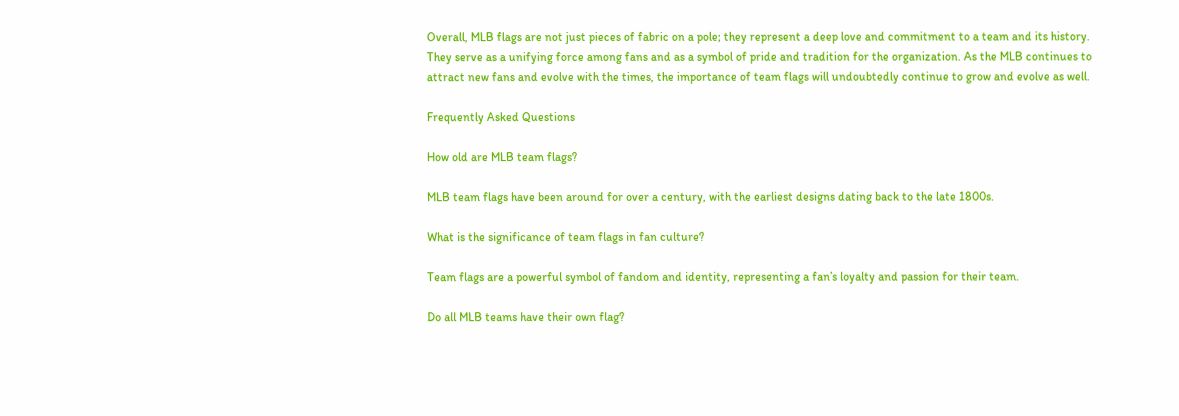Overall, MLB flags are not just pieces of fabric on a pole; they represent a deep love and commitment to a team and its history. They serve as a unifying force among fans and as a symbol of pride and tradition for the organization. As the MLB continues to attract new fans and evolve with the times, the importance of team flags will undoubtedly continue to grow and evolve as well.

Frequently Asked Questions

How old are MLB team flags?

MLB team flags have been around for over a century, with the earliest designs dating back to the late 1800s.

What is the significance of team flags in fan culture?

Team flags are a powerful symbol of fandom and identity, representing a fan’s loyalty and passion for their team.

Do all MLB teams have their own flag?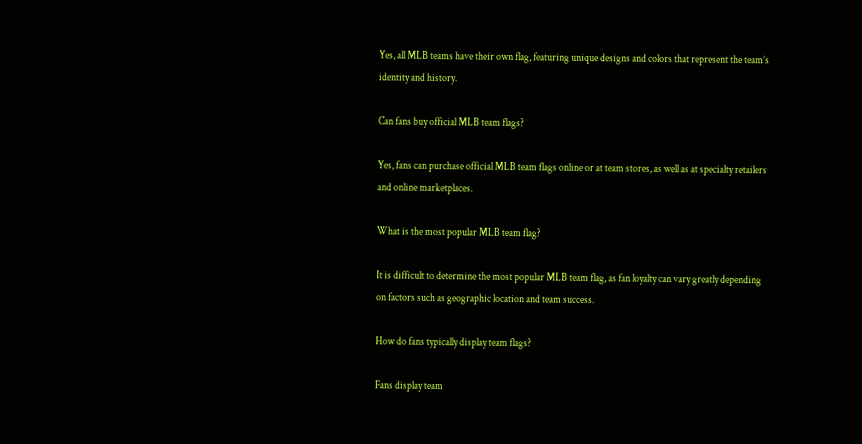Yes, all MLB teams have their own flag, featuring unique designs and colors that represent the team’s identity and history.

Can fans buy official MLB team flags?

Yes, fans can purchase official MLB team flags online or at team stores, as well as at specialty retailers and online marketplaces.

What is the most popular MLB team flag?

It is difficult to determine the most popular MLB team flag, as fan loyalty can vary greatly depending on factors such as geographic location and team success.

How do fans typically display team flags?

Fans display team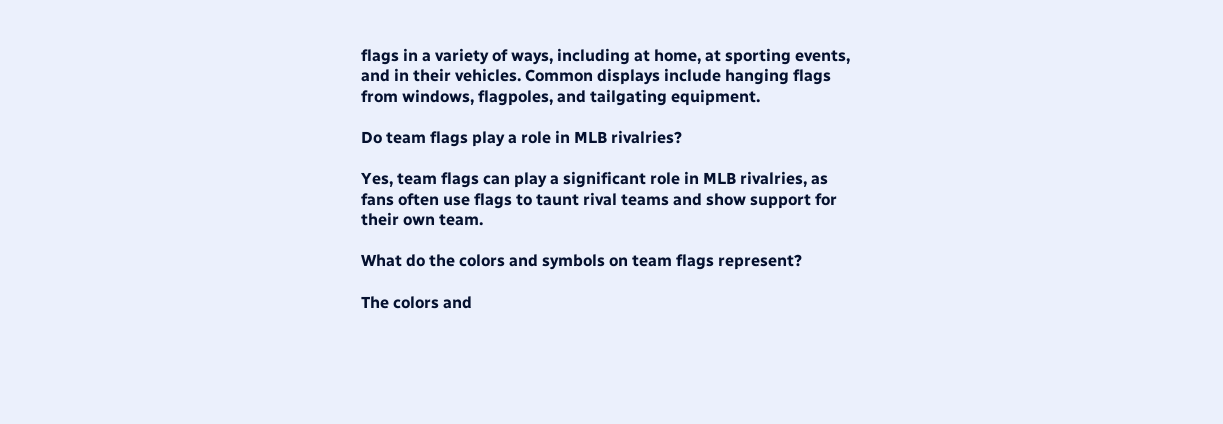flags in a variety of ways, including at home, at sporting events, and in their vehicles. Common displays include hanging flags from windows, flagpoles, and tailgating equipment.

Do team flags play a role in MLB rivalries?

Yes, team flags can play a significant role in MLB rivalries, as fans often use flags to taunt rival teams and show support for their own team.

What do the colors and symbols on team flags represent?

The colors and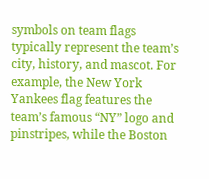symbols on team flags typically represent the team’s city, history, and mascot. For example, the New York Yankees flag features the team’s famous “NY” logo and pinstripes, while the Boston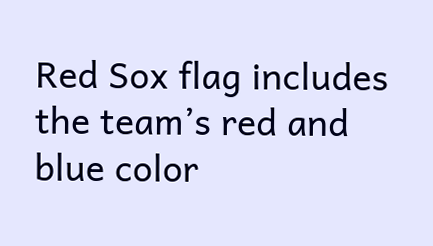Red Sox flag includes the team’s red and blue color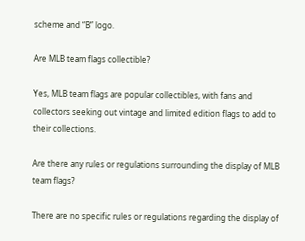scheme and “B” logo.

Are MLB team flags collectible?

Yes, MLB team flags are popular collectibles, with fans and collectors seeking out vintage and limited edition flags to add to their collections.

Are there any rules or regulations surrounding the display of MLB team flags?

There are no specific rules or regulations regarding the display of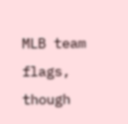MLB team flags, though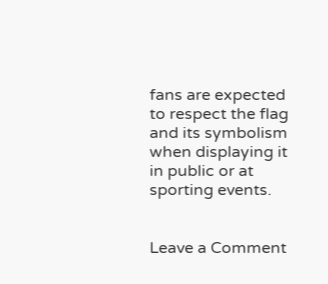fans are expected to respect the flag and its symbolism when displaying it in public or at sporting events.


Leave a Comment